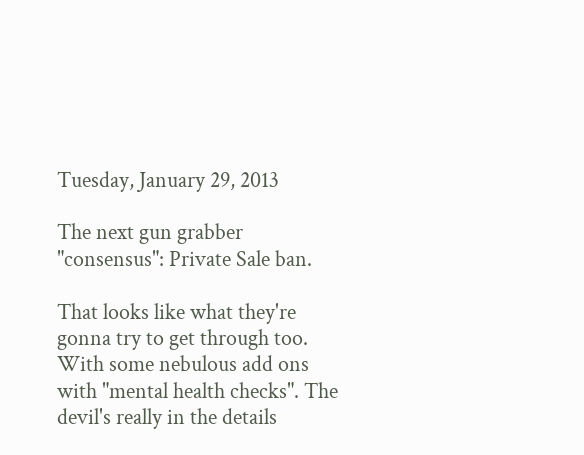Tuesday, January 29, 2013

The next gun grabber "consensus": Private Sale ban.

That looks like what they're gonna try to get through too.  With some nebulous add ons with "mental health checks". The devil's really in the details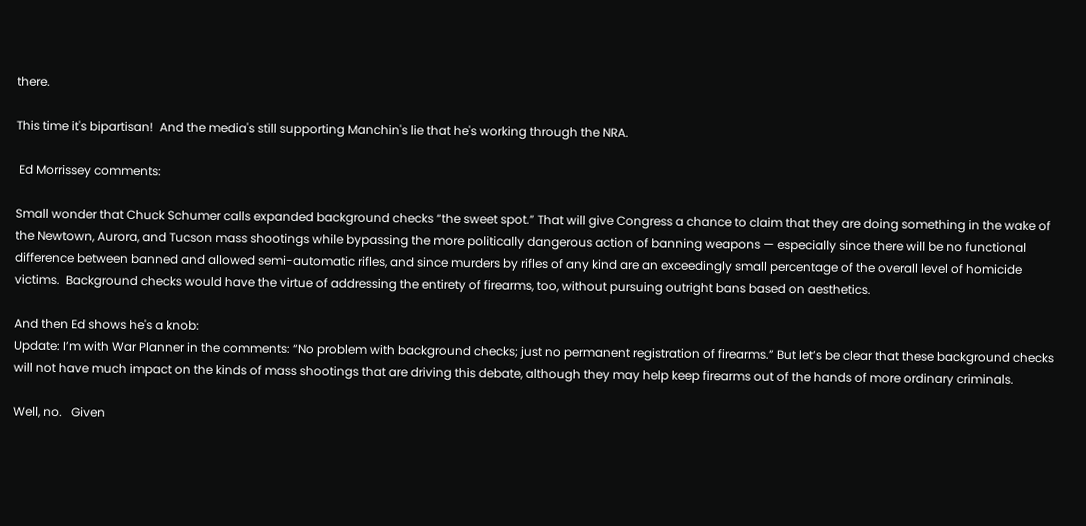there.

This time it's bipartisan!  And the media's still supporting Manchin's lie that he's working through the NRA.

 Ed Morrissey comments:

Small wonder that Chuck Schumer calls expanded background checks “the sweet spot.” That will give Congress a chance to claim that they are doing something in the wake of the Newtown, Aurora, and Tucson mass shootings while bypassing the more politically dangerous action of banning weapons — especially since there will be no functional difference between banned and allowed semi-automatic rifles, and since murders by rifles of any kind are an exceedingly small percentage of the overall level of homicide victims.  Background checks would have the virtue of addressing the entirety of firearms, too, without pursuing outright bans based on aesthetics.

And then Ed shows he's a knob:
Update: I’m with War Planner in the comments: “No problem with background checks; just no permanent registration of firearms.” But let’s be clear that these background checks will not have much impact on the kinds of mass shootings that are driving this debate, although they may help keep firearms out of the hands of more ordinary criminals.

Well, no.   Given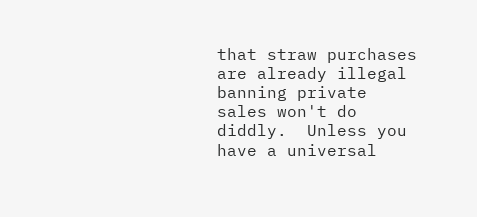that straw purchases are already illegal  banning private sales won't do diddly.  Unless you have a universal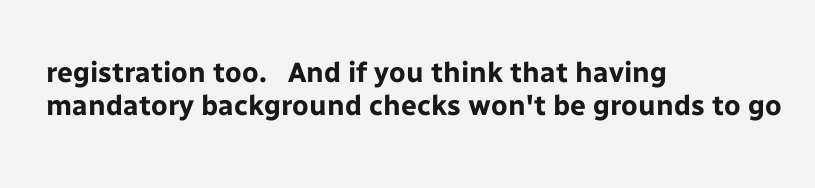registration too.   And if you think that having mandatory background checks won't be grounds to go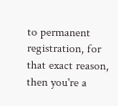to permanent registration, for that exact reason, then you're a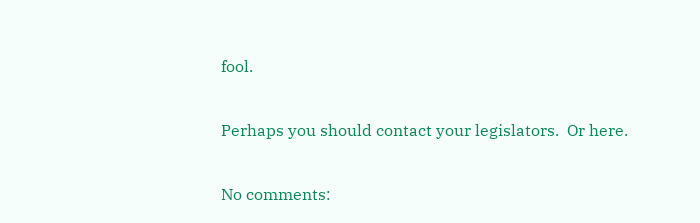fool.

Perhaps you should contact your legislators.  Or here.

No comments: